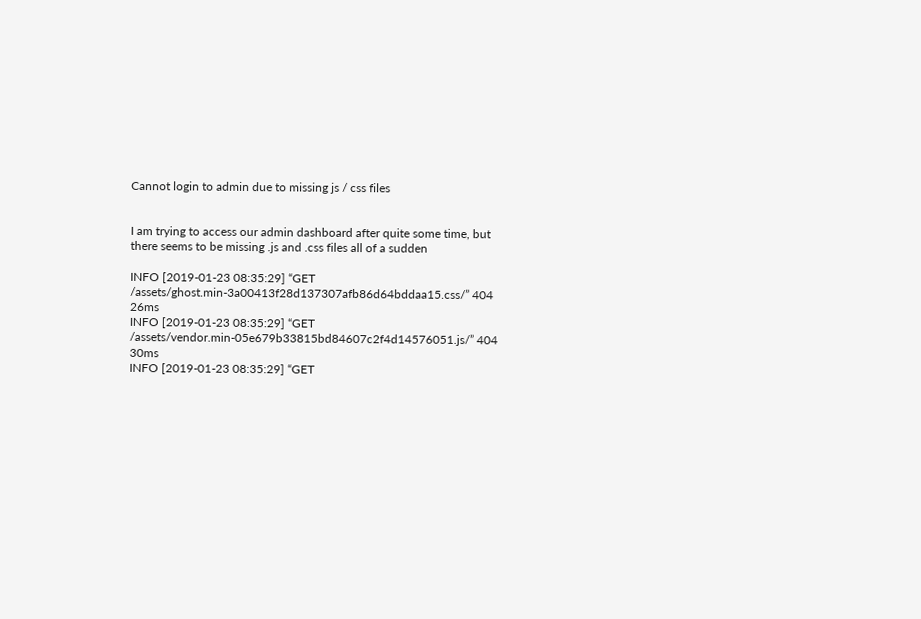Cannot login to admin due to missing js / css files


I am trying to access our admin dashboard after quite some time, but there seems to be missing .js and .css files all of a sudden

INFO [2019-01-23 08:35:29] “GET /assets/ghost.min-3a00413f28d137307afb86d64bddaa15.css/” 404 26ms
INFO [2019-01-23 08:35:29] “GET /assets/vendor.min-05e679b33815bd84607c2f4d14576051.js/” 404 30ms
INFO [2019-01-23 08:35:29] “GET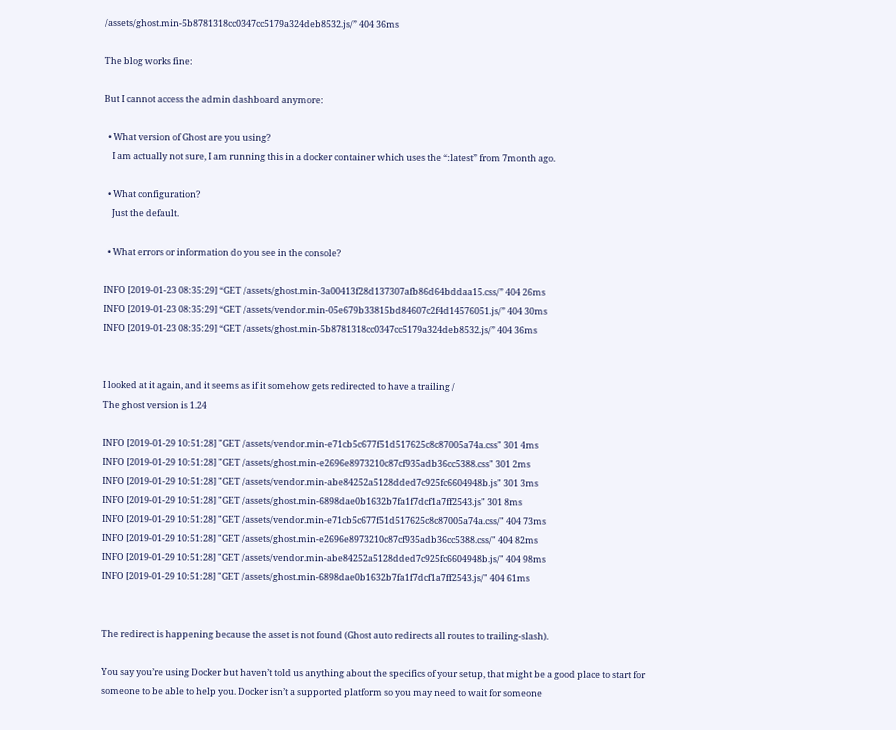/assets/ghost.min-5b8781318cc0347cc5179a324deb8532.js/” 404 36ms

The blog works fine:

But I cannot access the admin dashboard anymore:

  • What version of Ghost are you using?
    I am actually not sure, I am running this in a docker container which uses the “:latest” from 7month ago.

  • What configuration?
    Just the default.

  • What errors or information do you see in the console?

INFO [2019-01-23 08:35:29] “GET /assets/ghost.min-3a00413f28d137307afb86d64bddaa15.css/” 404 26ms
INFO [2019-01-23 08:35:29] “GET /assets/vendor.min-05e679b33815bd84607c2f4d14576051.js/” 404 30ms
INFO [2019-01-23 08:35:29] “GET /assets/ghost.min-5b8781318cc0347cc5179a324deb8532.js/” 404 36ms


I looked at it again, and it seems as if it somehow gets redirected to have a trailing /
The ghost version is 1.24

INFO [2019-01-29 10:51:28] "GET /assets/vendor.min-e71cb5c677f51d517625c8c87005a74a.css" 301 4ms
INFO [2019-01-29 10:51:28] "GET /assets/ghost.min-e2696e8973210c87cf935adb36cc5388.css" 301 2ms
INFO [2019-01-29 10:51:28] "GET /assets/vendor.min-abe84252a5128dded7c925fc6604948b.js" 301 3ms
INFO [2019-01-29 10:51:28] "GET /assets/ghost.min-6898dae0b1632b7fa1f7dcf1a7ff2543.js" 301 8ms
INFO [2019-01-29 10:51:28] "GET /assets/vendor.min-e71cb5c677f51d517625c8c87005a74a.css/" 404 73ms
INFO [2019-01-29 10:51:28] "GET /assets/ghost.min-e2696e8973210c87cf935adb36cc5388.css/" 404 82ms
INFO [2019-01-29 10:51:28] "GET /assets/vendor.min-abe84252a5128dded7c925fc6604948b.js/" 404 98ms
INFO [2019-01-29 10:51:28] "GET /assets/ghost.min-6898dae0b1632b7fa1f7dcf1a7ff2543.js/" 404 61ms


The redirect is happening because the asset is not found (Ghost auto redirects all routes to trailing-slash).

You say you’re using Docker but haven’t told us anything about the specifics of your setup, that might be a good place to start for someone to be able to help you. Docker isn’t a supported platform so you may need to wait for someone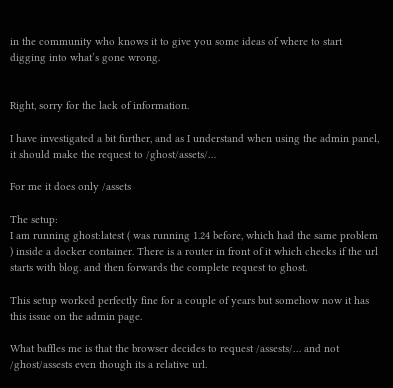in the community who knows it to give you some ideas of where to start digging into what’s gone wrong.


Right, sorry for the lack of information.

I have investigated a bit further, and as I understand when using the admin panel, it should make the request to /ghost/assets/…

For me it does only /assets

The setup:
I am running ghost:latest ( was running 1.24 before, which had the same problem ) inside a docker container. There is a router in front of it which checks if the url starts with blog. and then forwards the complete request to ghost.

This setup worked perfectly fine for a couple of years but somehow now it has this issue on the admin page.

What baffles me is that the browser decides to request /assests/… and not /ghost/assests even though its a relative url.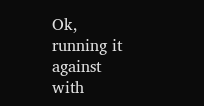Ok, running it against with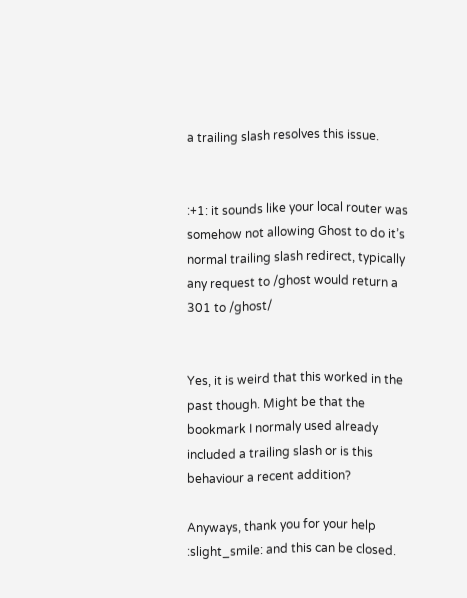a trailing slash resolves this issue.


:+1: it sounds like your local router was somehow not allowing Ghost to do it’s normal trailing slash redirect, typically any request to /ghost would return a 301 to /ghost/


Yes, it is weird that this worked in the past though. Might be that the bookmark I normaly used already included a trailing slash or is this behaviour a recent addition?

Anyways, thank you for your help :slight_smile: and this can be closed.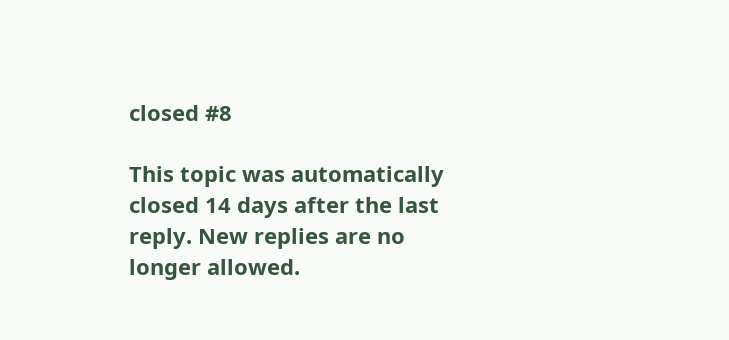closed #8

This topic was automatically closed 14 days after the last reply. New replies are no longer allowed.